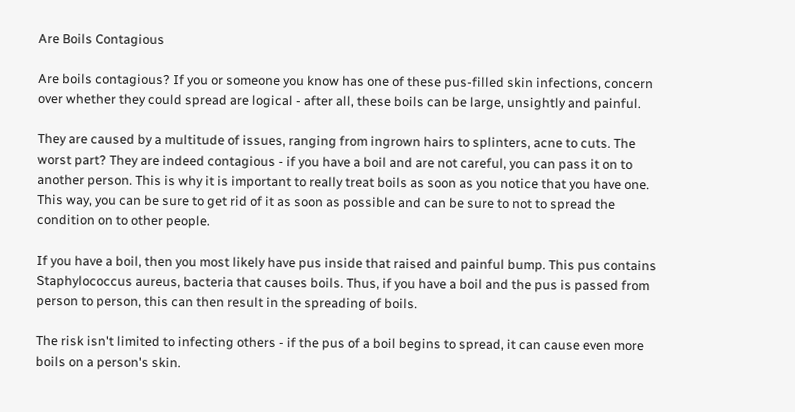Are Boils Contagious

Are boils contagious? If you or someone you know has one of these pus-filled skin infections, concern over whether they could spread are logical - after all, these boils can be large, unsightly and painful.

They are caused by a multitude of issues, ranging from ingrown hairs to splinters, acne to cuts. The worst part? They are indeed contagious - if you have a boil and are not careful, you can pass it on to another person. This is why it is important to really treat boils as soon as you notice that you have one. This way, you can be sure to get rid of it as soon as possible and can be sure to not to spread the condition on to other people.

If you have a boil, then you most likely have pus inside that raised and painful bump. This pus contains Staphylococcus aureus, bacteria that causes boils. Thus, if you have a boil and the pus is passed from person to person, this can then result in the spreading of boils.

The risk isn't limited to infecting others - if the pus of a boil begins to spread, it can cause even more boils on a person's skin.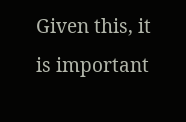Given this, it is important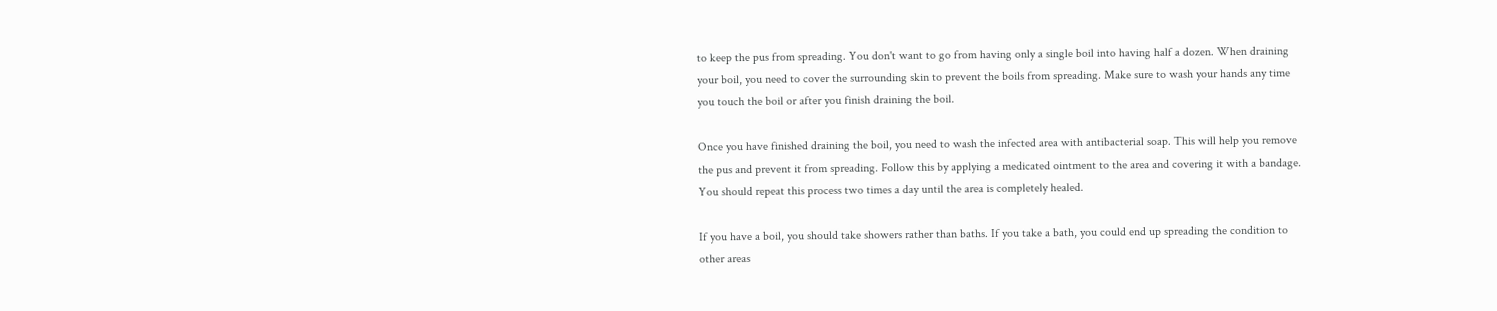to keep the pus from spreading. You don't want to go from having only a single boil into having half a dozen. When draining your boil, you need to cover the surrounding skin to prevent the boils from spreading. Make sure to wash your hands any time you touch the boil or after you finish draining the boil.

Once you have finished draining the boil, you need to wash the infected area with antibacterial soap. This will help you remove the pus and prevent it from spreading. Follow this by applying a medicated ointment to the area and covering it with a bandage. You should repeat this process two times a day until the area is completely healed.

If you have a boil, you should take showers rather than baths. If you take a bath, you could end up spreading the condition to other areas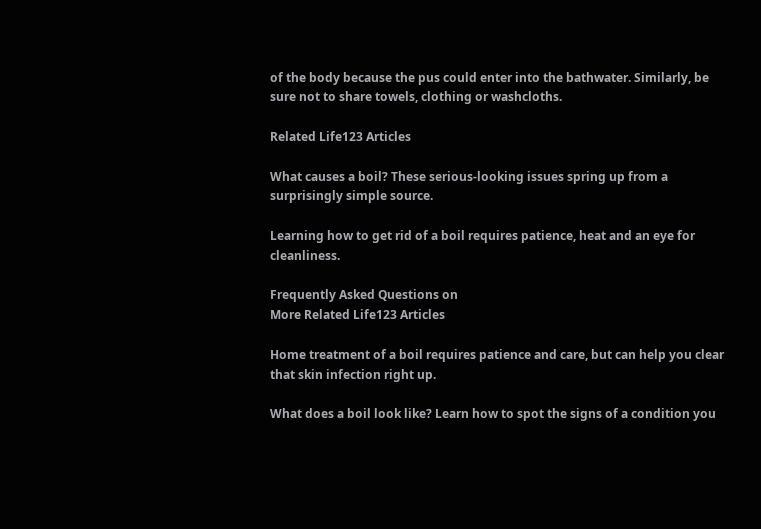of the body because the pus could enter into the bathwater. Similarly, be sure not to share towels, clothing or washcloths.

Related Life123 Articles

What causes a boil? These serious-looking issues spring up from a surprisingly simple source.

Learning how to get rid of a boil requires patience, heat and an eye for cleanliness.

Frequently Asked Questions on
More Related Life123 Articles

Home treatment of a boil requires patience and care, but can help you clear that skin infection right up.

What does a boil look like? Learn how to spot the signs of a condition you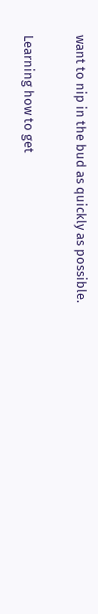want to nip in the bud as quickly as possible.

Learning how to get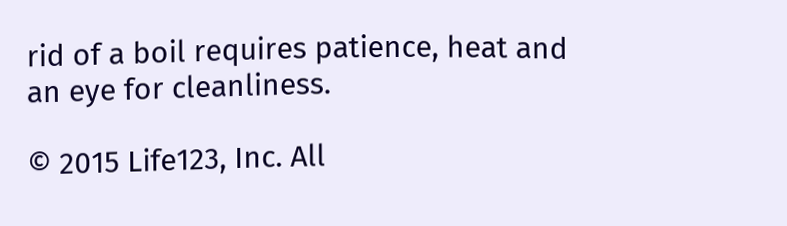rid of a boil requires patience, heat and an eye for cleanliness.

© 2015 Life123, Inc. All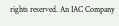rights reserved. An IAC Company